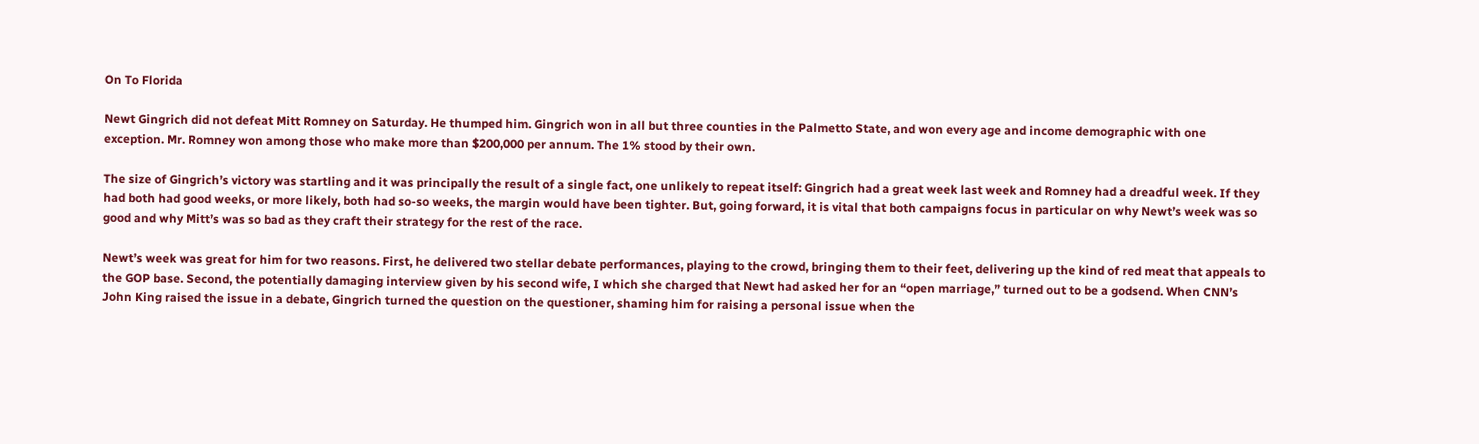On To Florida

Newt Gingrich did not defeat Mitt Romney on Saturday. He thumped him. Gingrich won in all but three counties in the Palmetto State, and won every age and income demographic with one exception. Mr. Romney won among those who make more than $200,000 per annum. The 1% stood by their own.

The size of Gingrich’s victory was startling and it was principally the result of a single fact, one unlikely to repeat itself: Gingrich had a great week last week and Romney had a dreadful week. If they had both had good weeks, or more likely, both had so-so weeks, the margin would have been tighter. But, going forward, it is vital that both campaigns focus in particular on why Newt’s week was so good and why Mitt’s was so bad as they craft their strategy for the rest of the race.

Newt’s week was great for him for two reasons. First, he delivered two stellar debate performances, playing to the crowd, bringing them to their feet, delivering up the kind of red meat that appeals to the GOP base. Second, the potentially damaging interview given by his second wife, I which she charged that Newt had asked her for an “open marriage,” turned out to be a godsend. When CNN’s John King raised the issue in a debate, Gingrich turned the question on the questioner, shaming him for raising a personal issue when the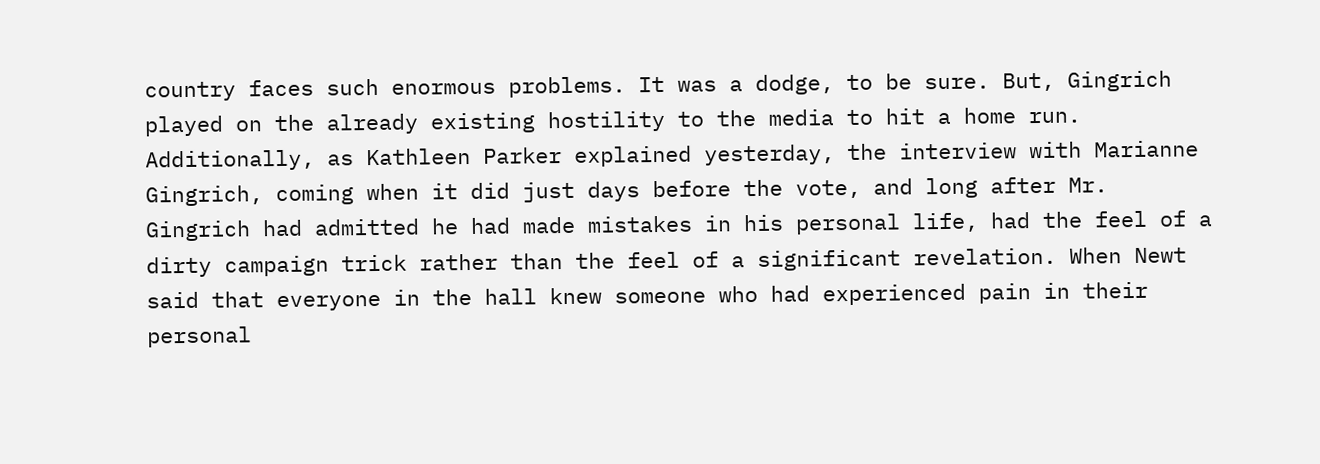country faces such enormous problems. It was a dodge, to be sure. But, Gingrich played on the already existing hostility to the media to hit a home run. Additionally, as Kathleen Parker explained yesterday, the interview with Marianne Gingrich, coming when it did just days before the vote, and long after Mr. Gingrich had admitted he had made mistakes in his personal life, had the feel of a dirty campaign trick rather than the feel of a significant revelation. When Newt said that everyone in the hall knew someone who had experienced pain in their personal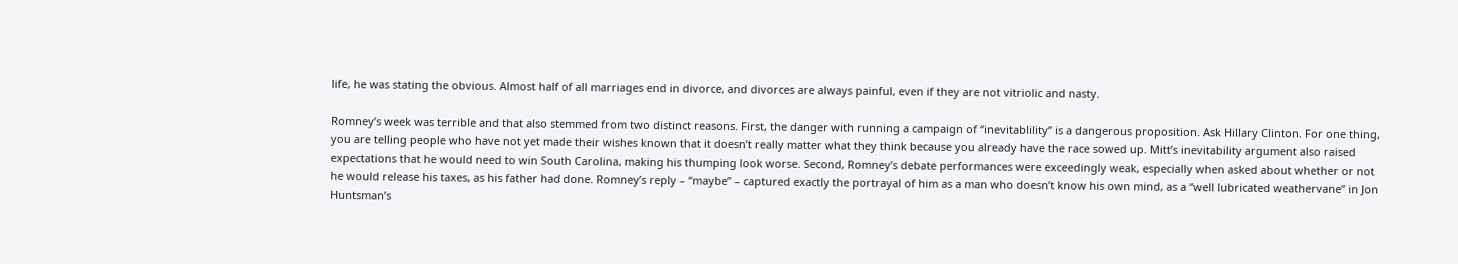life, he was stating the obvious. Almost half of all marriages end in divorce, and divorces are always painful, even if they are not vitriolic and nasty.

Romney’s week was terrible and that also stemmed from two distinct reasons. First, the danger with running a campaign of “inevitablility” is a dangerous proposition. Ask Hillary Clinton. For one thing, you are telling people who have not yet made their wishes known that it doesn’t really matter what they think because you already have the race sowed up. Mitt’s inevitability argument also raised expectations that he would need to win South Carolina, making his thumping look worse. Second, Romney’s debate performances were exceedingly weak, especially when asked about whether or not he would release his taxes, as his father had done. Romney’s reply – “maybe” – captured exactly the portrayal of him as a man who doesn’t know his own mind, as a “well lubricated weathervane” in Jon Huntsman’s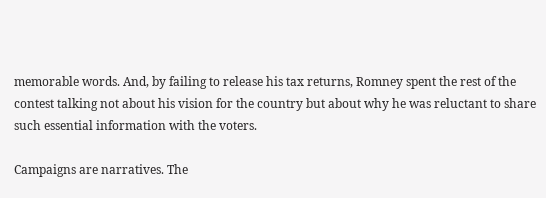memorable words. And, by failing to release his tax returns, Romney spent the rest of the contest talking not about his vision for the country but about why he was reluctant to share such essential information with the voters.

Campaigns are narratives. The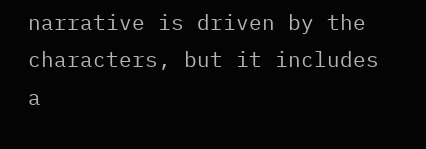narrative is driven by the characters, but it includes a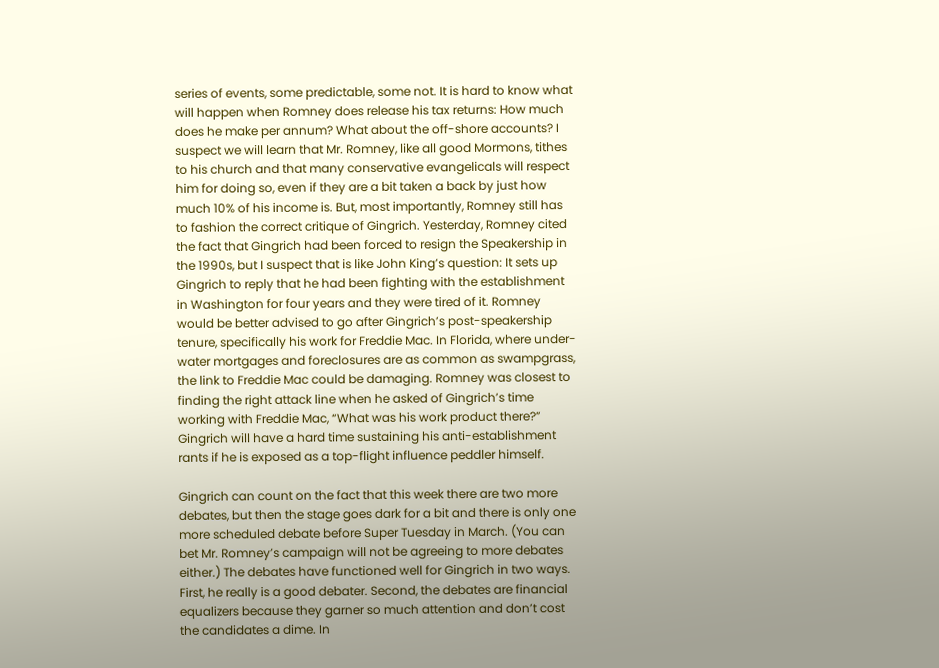series of events, some predictable, some not. It is hard to know what will happen when Romney does release his tax returns: How much does he make per annum? What about the off-shore accounts? I suspect we will learn that Mr. Romney, like all good Mormons, tithes to his church and that many conservative evangelicals will respect him for doing so, even if they are a bit taken a back by just how much 10% of his income is. But, most importantly, Romney still has to fashion the correct critique of Gingrich. Yesterday, Romney cited the fact that Gingrich had been forced to resign the Speakership in the 1990s, but I suspect that is like John King’s question: It sets up Gingrich to reply that he had been fighting with the establishment in Washington for four years and they were tired of it. Romney would be better advised to go after Gingrich’s post-speakership tenure, specifically his work for Freddie Mac. In Florida, where under-water mortgages and foreclosures are as common as swampgrass, the link to Freddie Mac could be damaging. Romney was closest to finding the right attack line when he asked of Gingrich’s time working with Freddie Mac, “What was his work product there?” Gingrich will have a hard time sustaining his anti-establishment rants if he is exposed as a top-flight influence peddler himself.

Gingrich can count on the fact that this week there are two more debates, but then the stage goes dark for a bit and there is only one more scheduled debate before Super Tuesday in March. (You can bet Mr. Romney’s campaign will not be agreeing to more debates either.) The debates have functioned well for Gingrich in two ways. First, he really is a good debater. Second, the debates are financial equalizers because they garner so much attention and don’t cost the candidates a dime. In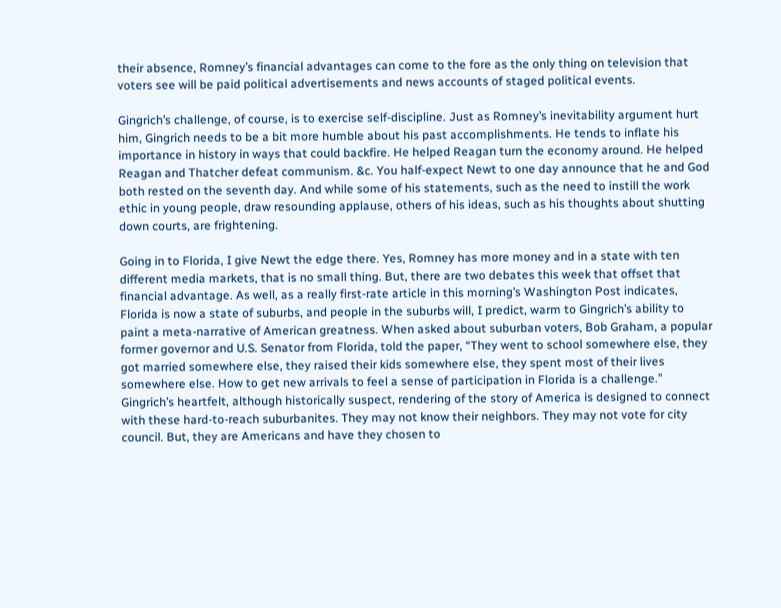their absence, Romney’s financial advantages can come to the fore as the only thing on television that voters see will be paid political advertisements and news accounts of staged political events.

Gingrich’s challenge, of course, is to exercise self-discipline. Just as Romney’s inevitability argument hurt him, Gingrich needs to be a bit more humble about his past accomplishments. He tends to inflate his importance in history in ways that could backfire. He helped Reagan turn the economy around. He helped Reagan and Thatcher defeat communism. &c. You half-expect Newt to one day announce that he and God both rested on the seventh day. And while some of his statements, such as the need to instill the work ethic in young people, draw resounding applause, others of his ideas, such as his thoughts about shutting down courts, are frightening.

Going in to Florida, I give Newt the edge there. Yes, Romney has more money and in a state with ten different media markets, that is no small thing. But, there are two debates this week that offset that financial advantage. As well, as a really first-rate article in this morning’s Washington Post indicates, Florida is now a state of suburbs, and people in the suburbs will, I predict, warm to Gingrich’s ability to paint a meta-narrative of American greatness. When asked about suburban voters, Bob Graham, a popular former governor and U.S. Senator from Florida, told the paper, “They went to school somewhere else, they got married somewhere else, they raised their kids somewhere else, they spent most of their lives somewhere else. How to get new arrivals to feel a sense of participation in Florida is a challenge.” Gingrich’s heartfelt, although historically suspect, rendering of the story of America is designed to connect with these hard-to-reach suburbanites. They may not know their neighbors. They may not vote for city council. But, they are Americans and have they chosen to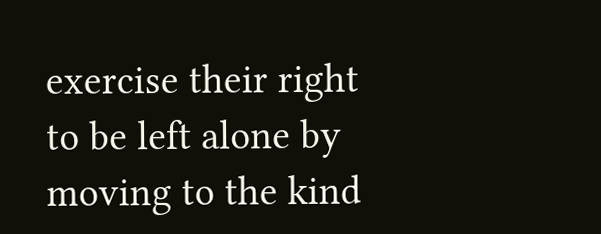exercise their right to be left alone by moving to the kind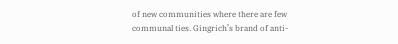of new communities where there are few communal ties. Gingrich’s brand of anti-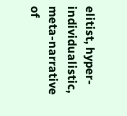elitist, hyper-individualistic, meta-narrative of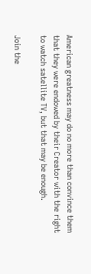American greatness may do no more than convince them that they were endowed by their Creator with the right to watch satellite TV, but that may be enough.

Join the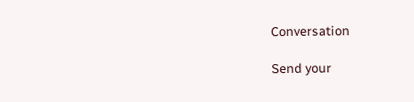Conversation

Send your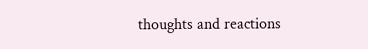thoughts and reactions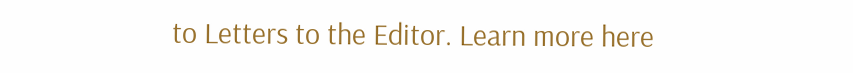to Letters to the Editor. Learn more here